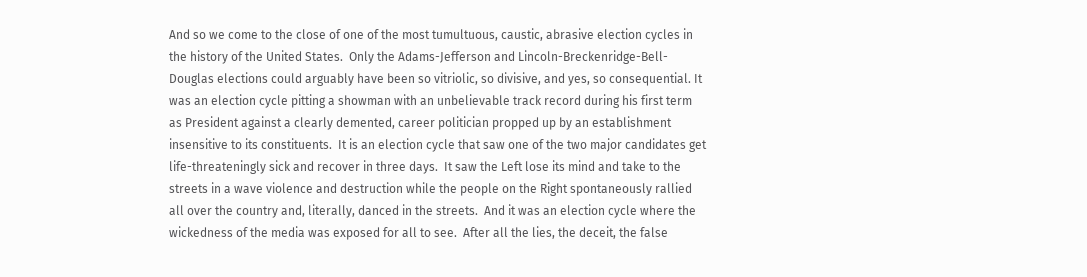And so we come to the close of one of the most tumultuous, caustic, abrasive election cycles in the history of the United States.  Only the Adams-Jefferson and Lincoln-Breckenridge-Bell-Douglas elections could arguably have been so vitriolic, so divisive, and yes, so consequential. It was an election cycle pitting a showman with an unbelievable track record during his first term as President against a clearly demented, career politician propped up by an establishment insensitive to its constituents.  It is an election cycle that saw one of the two major candidates get life-threateningly sick and recover in three days.  It saw the Left lose its mind and take to the streets in a wave violence and destruction while the people on the Right spontaneously rallied all over the country and, literally, danced in the streets.  And it was an election cycle where the wickedness of the media was exposed for all to see.  After all the lies, the deceit, the false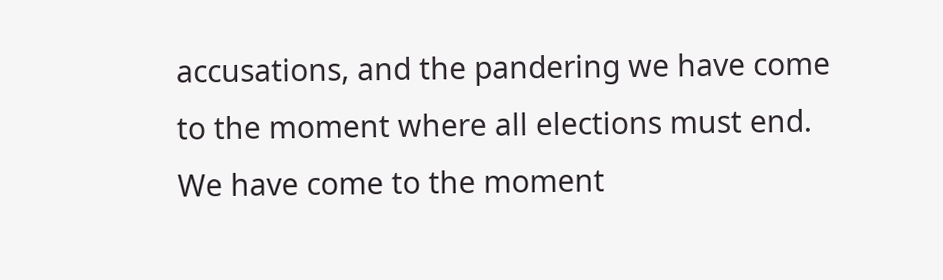accusations, and the pandering we have come to the moment where all elections must end.  We have come to the moment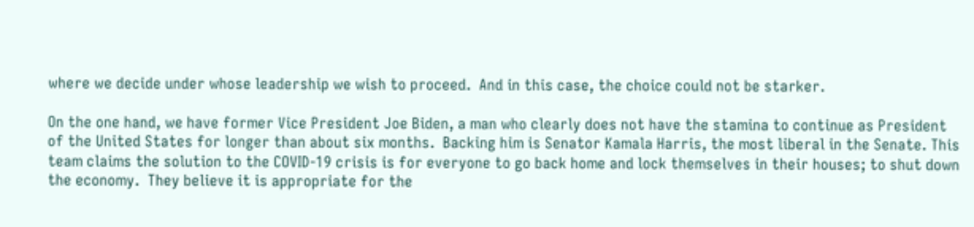where we decide under whose leadership we wish to proceed.  And in this case, the choice could not be starker.

On the one hand, we have former Vice President Joe Biden, a man who clearly does not have the stamina to continue as President of the United States for longer than about six months.  Backing him is Senator Kamala Harris, the most liberal in the Senate. This team claims the solution to the COVID-19 crisis is for everyone to go back home and lock themselves in their houses; to shut down the economy.  They believe it is appropriate for the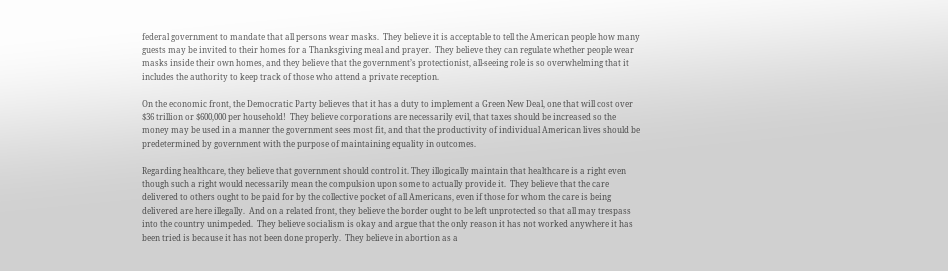federal government to mandate that all persons wear masks.  They believe it is acceptable to tell the American people how many guests may be invited to their homes for a Thanksgiving meal and prayer.  They believe they can regulate whether people wear masks inside their own homes, and they believe that the government’s protectionist, all-seeing role is so overwhelming that it includes the authority to keep track of those who attend a private reception.

On the economic front, the Democratic Party believes that it has a duty to implement a Green New Deal, one that will cost over $36 trillion or $600,000 per household!  They believe corporations are necessarily evil, that taxes should be increased so the money may be used in a manner the government sees most fit, and that the productivity of individual American lives should be predetermined by government with the purpose of maintaining equality in outcomes.

Regarding healthcare, they believe that government should control it. They illogically maintain that healthcare is a right even though such a right would necessarily mean the compulsion upon some to actually provide it.  They believe that the care delivered to others ought to be paid for by the collective pocket of all Americans, even if those for whom the care is being delivered are here illegally.  And on a related front, they believe the border ought to be left unprotected so that all may trespass into the country unimpeded.  They believe socialism is okay and argue that the only reason it has not worked anywhere it has been tried is because it has not been done properly.  They believe in abortion as a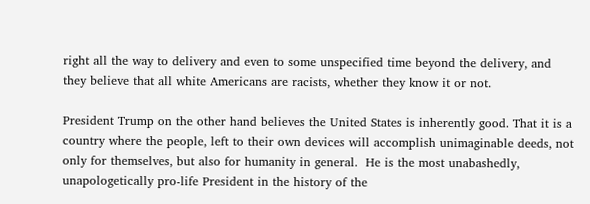right all the way to delivery and even to some unspecified time beyond the delivery, and they believe that all white Americans are racists, whether they know it or not.

President Trump on the other hand believes the United States is inherently good. That it is a country where the people, left to their own devices will accomplish unimaginable deeds, not only for themselves, but also for humanity in general.  He is the most unabashedly, unapologetically pro-life President in the history of the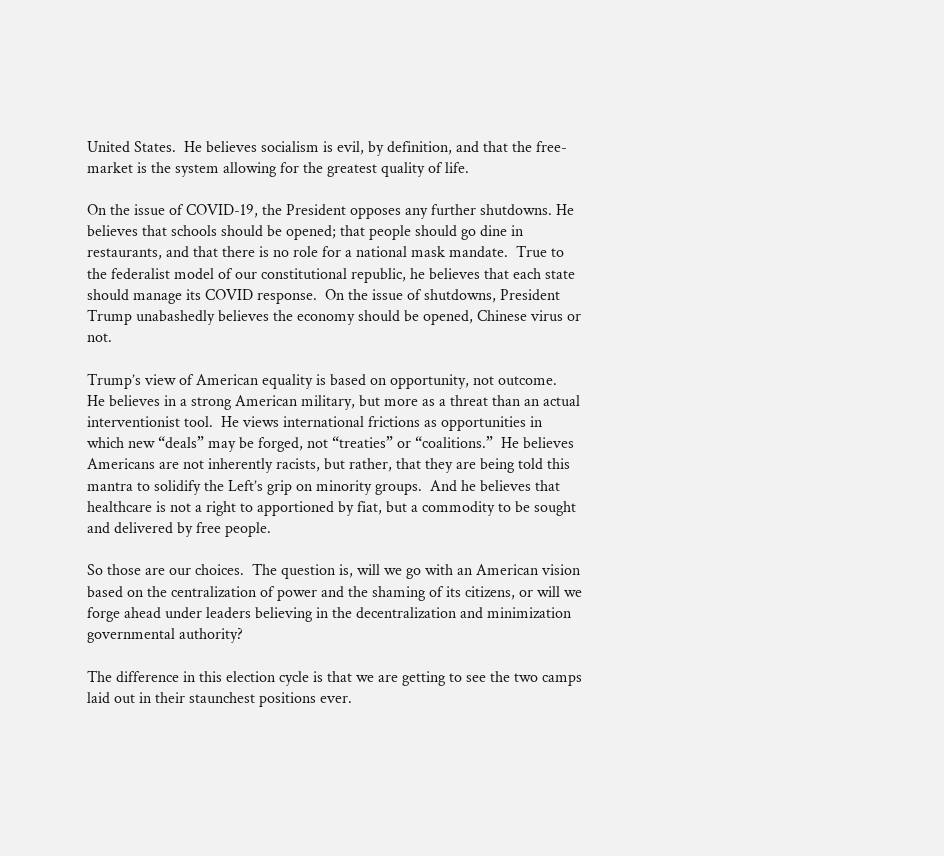United States.  He believes socialism is evil, by definition, and that the free-market is the system allowing for the greatest quality of life.

On the issue of COVID-19, the President opposes any further shutdowns. He believes that schools should be opened; that people should go dine in restaurants, and that there is no role for a national mask mandate.  True to the federalist model of our constitutional republic, he believes that each state should manage its COVID response.  On the issue of shutdowns, President Trump unabashedly believes the economy should be opened, Chinese virus or not.

Trump’s view of American equality is based on opportunity, not outcome.  He believes in a strong American military, but more as a threat than an actual interventionist tool.  He views international frictions as opportunities in which new “deals” may be forged, not “treaties” or “coalitions.”  He believes Americans are not inherently racists, but rather, that they are being told this mantra to solidify the Left’s grip on minority groups.  And he believes that healthcare is not a right to apportioned by fiat, but a commodity to be sought and delivered by free people.

So those are our choices.  The question is, will we go with an American vision based on the centralization of power and the shaming of its citizens, or will we forge ahead under leaders believing in the decentralization and minimization governmental authority?

The difference in this election cycle is that we are getting to see the two camps laid out in their staunchest positions ever.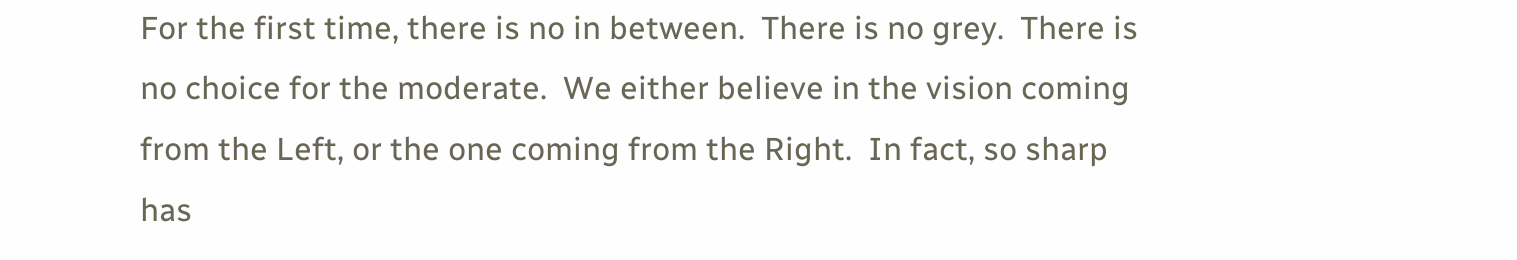For the first time, there is no in between.  There is no grey.  There is no choice for the moderate.  We either believe in the vision coming from the Left, or the one coming from the Right.  In fact, so sharp has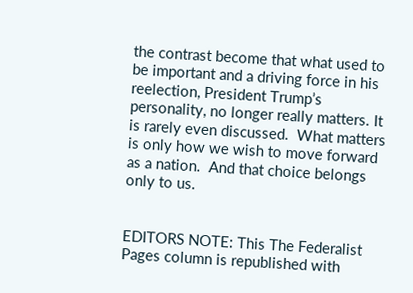the contrast become that what used to be important and a driving force in his reelection, President Trump’s personality, no longer really matters. It is rarely even discussed.  What matters is only how we wish to move forward as a nation.  And that choice belongs only to us.


EDITORS NOTE: This The Federalist Pages column is republished with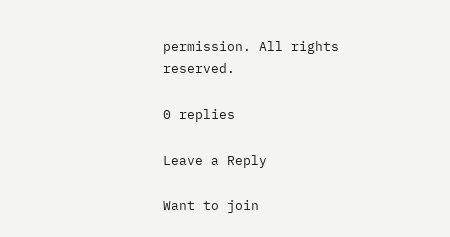permission. All rights reserved.

0 replies

Leave a Reply

Want to join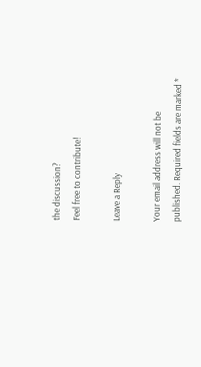the discussion?
Feel free to contribute!

Leave a Reply

Your email address will not be published. Required fields are marked *